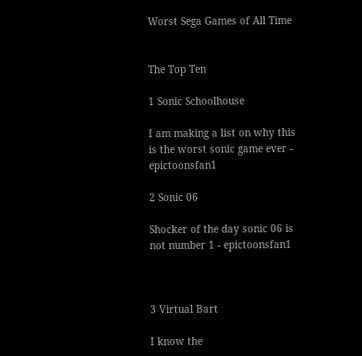Worst Sega Games of All Time


The Top Ten

1 Sonic Schoolhouse

I am making a list on why this is the worst sonic game ever - epictoonsfan1

2 Sonic 06

Shocker of the day sonic 06 is not number 1 - epictoonsfan1



3 Virtual Bart

I know the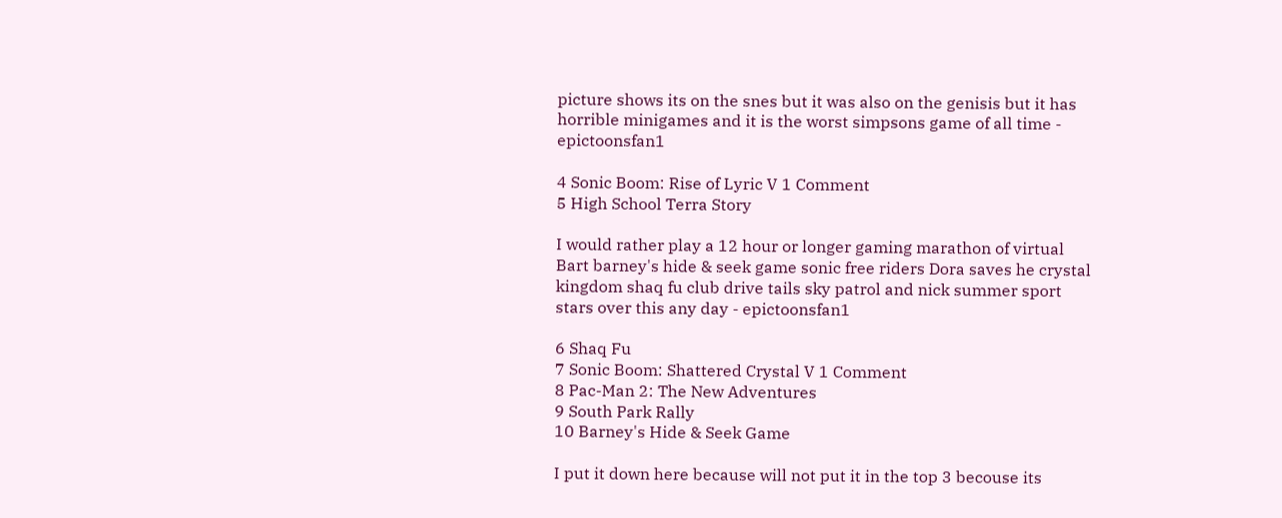picture shows its on the snes but it was also on the genisis but it has horrible minigames and it is the worst simpsons game of all time - epictoonsfan1

4 Sonic Boom: Rise of Lyric V 1 Comment
5 High School Terra Story

I would rather play a 12 hour or longer gaming marathon of virtual Bart barney's hide & seek game sonic free riders Dora saves he crystal kingdom shaq fu club drive tails sky patrol and nick summer sport stars over this any day - epictoonsfan1

6 Shaq Fu
7 Sonic Boom: Shattered Crystal V 1 Comment
8 Pac-Man 2: The New Adventures
9 South Park Rally
10 Barney's Hide & Seek Game

I put it down here because will not put it in the top 3 becouse its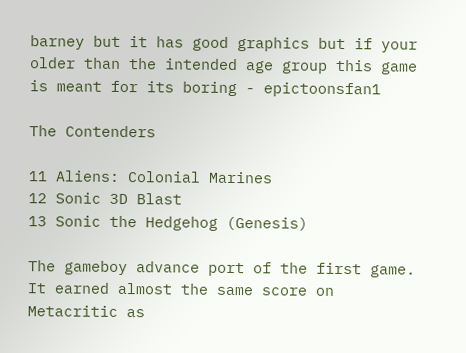barney but it has good graphics but if your older than the intended age group this game is meant for its boring - epictoonsfan1

The Contenders

11 Aliens: Colonial Marines
12 Sonic 3D Blast
13 Sonic the Hedgehog (Genesis)

The gameboy advance port of the first game. It earned almost the same score on Metacritic as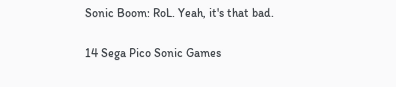Sonic Boom: RoL. Yeah, it's that bad.

14 Sega Pico Sonic Games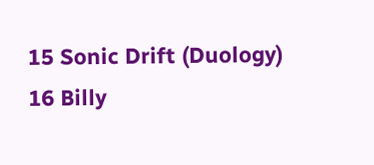15 Sonic Drift (Duology)
16 Billy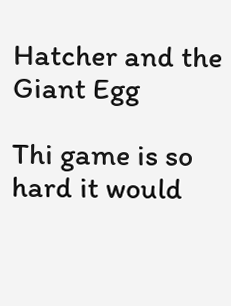Hatcher and the Giant Egg

Thi game is so hard it would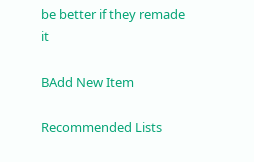be better if they remade it

BAdd New Item

Recommended Lists